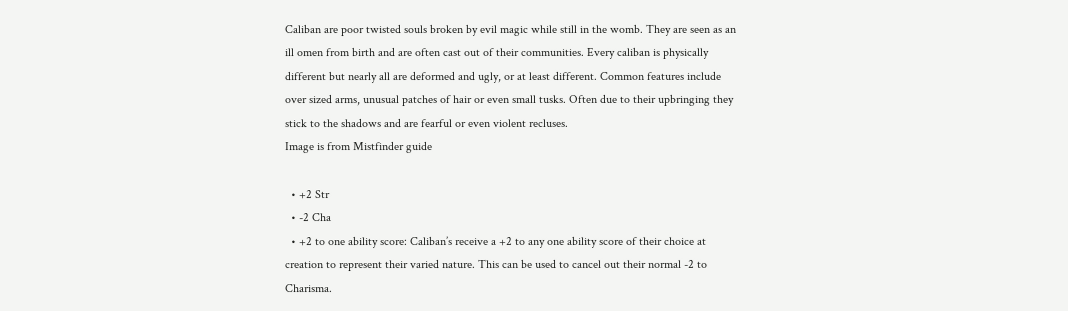Caliban are poor twisted souls broken by evil magic while still in the womb. They are seen as an ill omen from birth and are often cast out of their communities. Every caliban is physically different but nearly all are deformed and ugly, or at least different. Common features include over sized arms, unusual patches of hair or even small tusks. Often due to their upbringing they stick to the shadows and are fearful or even violent recluses.
Image is from Mistfinder guide

  • +2 Str
  • -2 Cha
  • +2 to one ability score: Caliban’s receive a +2 to any one ability score of their choice at creation to represent their varied nature. This can be used to cancel out their normal -2 to Charisma.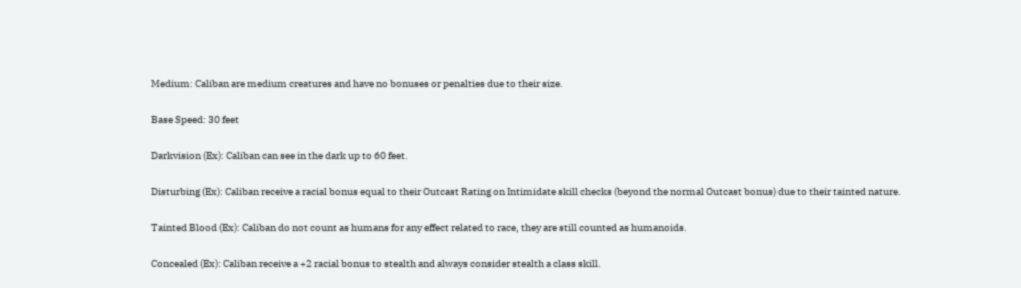Medium: Caliban are medium creatures and have no bonuses or penalties due to their size.

Base Speed: 30 feet

Darkvision (Ex): Caliban can see in the dark up to 60 feet.

Disturbing (Ex): Caliban receive a racial bonus equal to their Outcast Rating on Intimidate skill checks (beyond the normal Outcast bonus) due to their tainted nature.

Tainted Blood (Ex): Caliban do not count as humans for any effect related to race, they are still counted as humanoids.

Concealed (Ex): Caliban receive a +2 racial bonus to stealth and always consider stealth a class skill.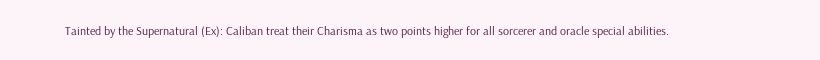Tainted by the Supernatural (Ex): Caliban treat their Charisma as two points higher for all sorcerer and oracle special abilities.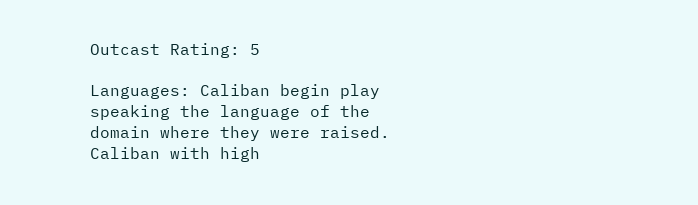Outcast Rating: 5

Languages: Caliban begin play speaking the language of the domain where they were raised. Caliban with high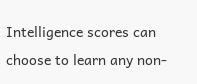Intelligence scores can choose to learn any non-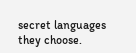secret languages they choose.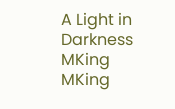A Light in Darkness MKing MKing